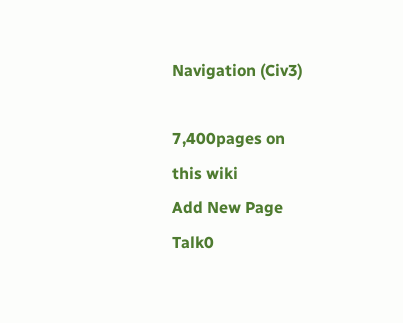Navigation (Civ3)

7,400pages on
this wiki
Add New Page
Talk0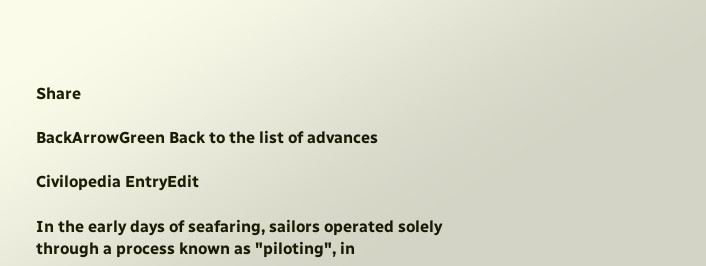Share

BackArrowGreen Back to the list of advances

Civilopedia EntryEdit

In the early days of seafaring, sailors operated solely through a process known as "piloting", in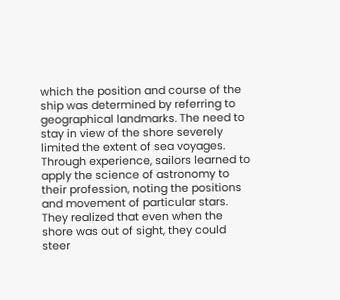which the position and course of the ship was determined by referring to geographical landmarks. The need to stay in view of the shore severely limited the extent of sea voyages. Through experience, sailors learned to apply the science of astronomy to their profession, noting the positions and movement of particular stars. They realized that even when the shore was out of sight, they could steer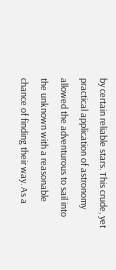by certain reliable stars. This crude, yet practical application of astronomy allowed the adventurous to sail into the unknown with a reasonable chance of finding their way. As a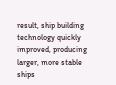result, ship building technology quickly improved, producing larger, more stable ships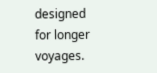designed for longer voyages.